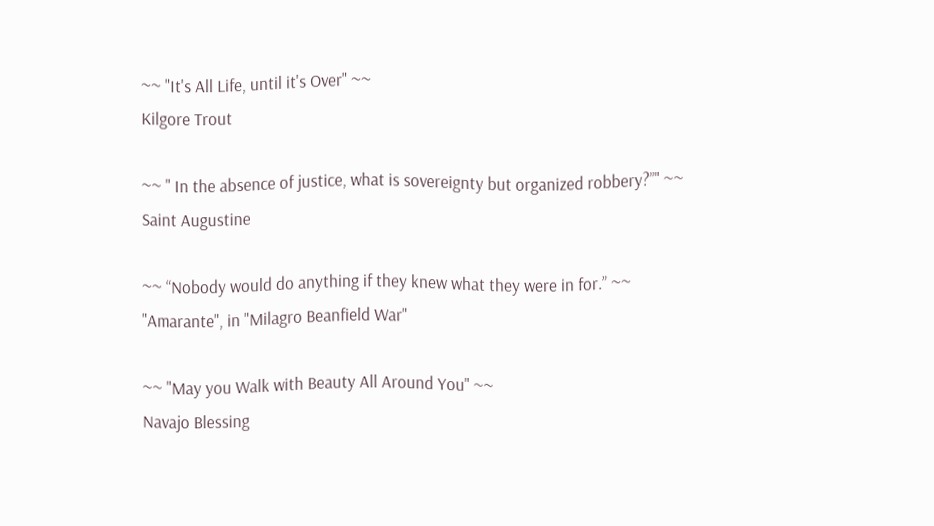~~ "It's All Life, until it's Over" ~~
Kilgore Trout

~~ " In the absence of justice, what is sovereignty but organized robbery?”" ~~
Saint Augustine

~~ “Nobody would do anything if they knew what they were in for.” ~~
"Amarante", in "Milagro Beanfield War"

~~ "May you Walk with Beauty All Around You" ~~
Navajo Blessing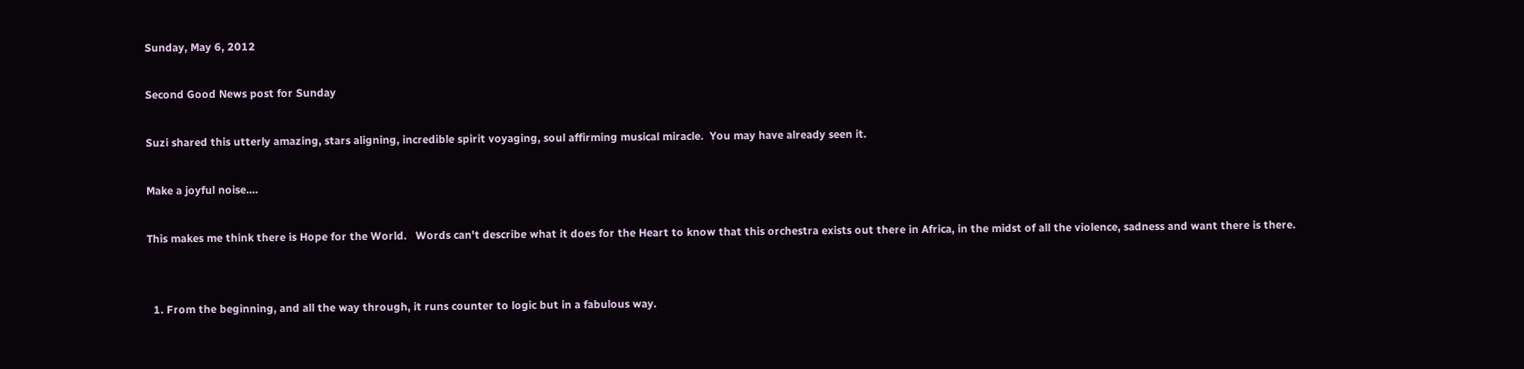Sunday, May 6, 2012

Second Good News post for Sunday

Suzi shared this utterly amazing, stars aligning, incredible spirit voyaging, soul affirming musical miracle.  You may have already seen it.

Make a joyful noise....

This makes me think there is Hope for the World.   Words can't describe what it does for the Heart to know that this orchestra exists out there in Africa, in the midst of all the violence, sadness and want there is there.


  1. From the beginning, and all the way through, it runs counter to logic but in a fabulous way.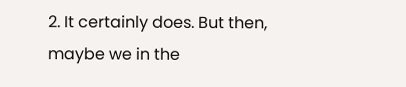2. It certainly does. But then, maybe we in the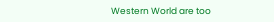Western World are too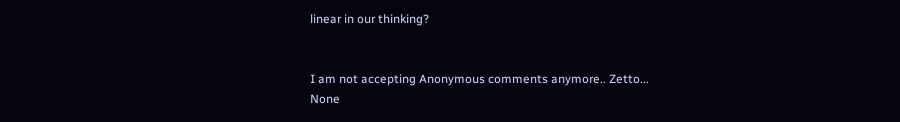linear in our thinking?


I am not accepting Anonymous comments anymore.. Zetto... None